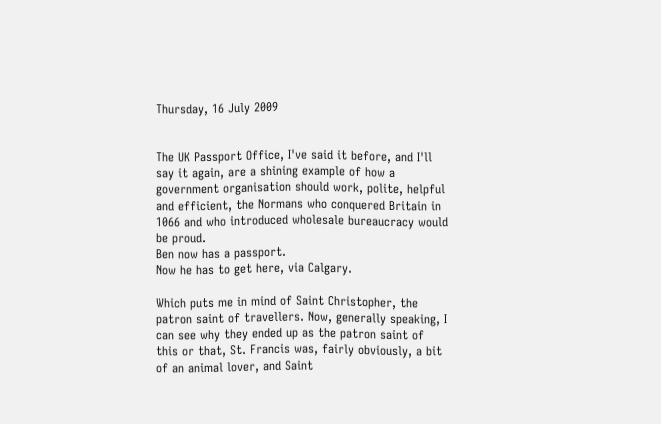Thursday, 16 July 2009


The UK Passport Office, I've said it before, and I'll say it again, are a shining example of how a government organisation should work, polite, helpful and efficient, the Normans who conquered Britain in 1066 and who introduced wholesale bureaucracy would be proud.
Ben now has a passport.
Now he has to get here, via Calgary.

Which puts me in mind of Saint Christopher, the patron saint of travellers. Now, generally speaking, I can see why they ended up as the patron saint of this or that, St. Francis was, fairly obviously, a bit of an animal lover, and Saint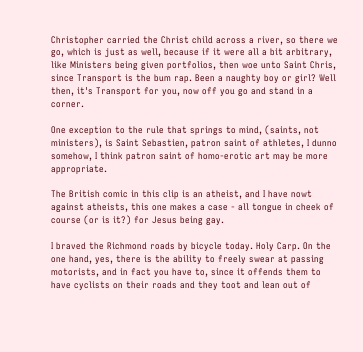Christopher carried the Christ child across a river, so there we go, which is just as well, because if it were all a bit arbitrary, like Ministers being given portfolios, then woe unto Saint Chris, since Transport is the bum rap. Been a naughty boy or girl? Well then, it's Transport for you, now off you go and stand in a corner.

One exception to the rule that springs to mind, (saints, not ministers), is Saint Sebastien, patron saint of athletes, I dunno somehow, I think patron saint of homo-erotic art may be more appropriate.

The British comic in this clip is an atheist, and I have nowt against atheists, this one makes a case - all tongue in cheek of course (or is it?) for Jesus being gay.

I braved the Richmond roads by bicycle today. Holy Carp. On the one hand, yes, there is the ability to freely swear at passing motorists, and in fact you have to, since it offends them to have cyclists on their roads and they toot and lean out of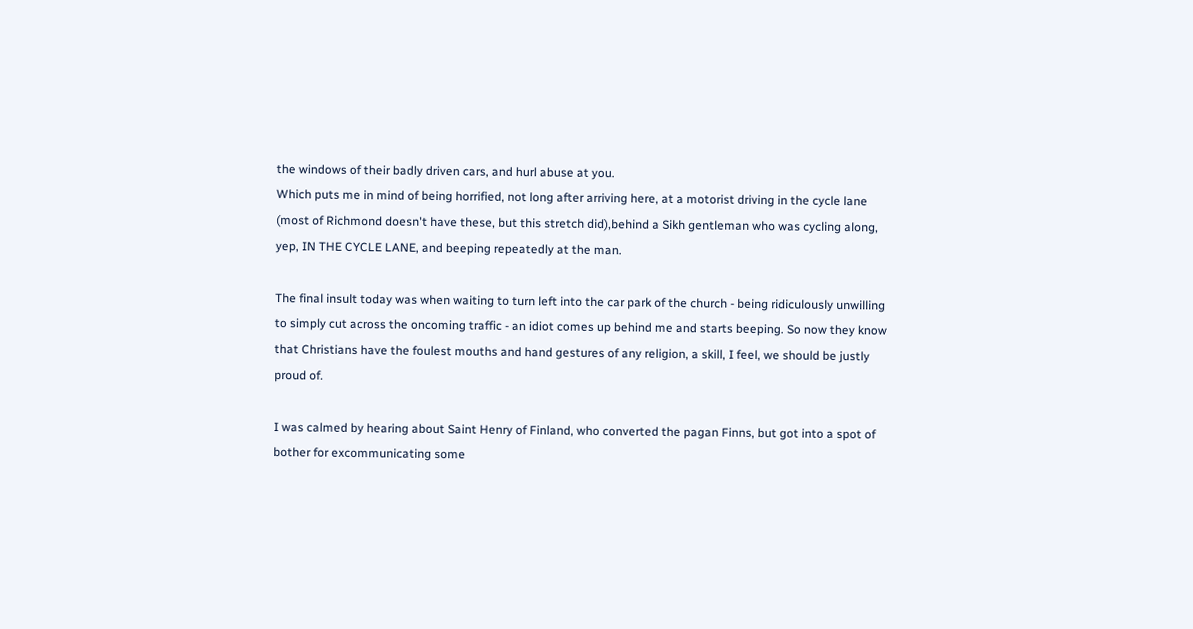the windows of their badly driven cars, and hurl abuse at you.
Which puts me in mind of being horrified, not long after arriving here, at a motorist driving in the cycle lane (most of Richmond doesn't have these, but this stretch did),behind a Sikh gentleman who was cycling along, yep, IN THE CYCLE LANE, and beeping repeatedly at the man.

The final insult today was when waiting to turn left into the car park of the church - being ridiculously unwilling to simply cut across the oncoming traffic - an idiot comes up behind me and starts beeping. So now they know that Christians have the foulest mouths and hand gestures of any religion, a skill, I feel, we should be justly proud of.

I was calmed by hearing about Saint Henry of Finland, who converted the pagan Finns, but got into a spot of bother for excommunicating some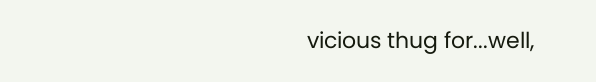vicious thug for...well,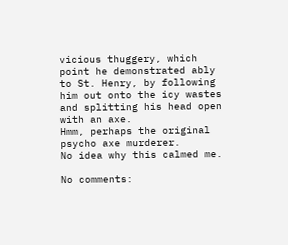vicious thuggery, which point he demonstrated ably to St. Henry, by following him out onto the icy wastes and splitting his head open with an axe.
Hmm, perhaps the original psycho axe murderer.
No idea why this calmed me.

No comments: